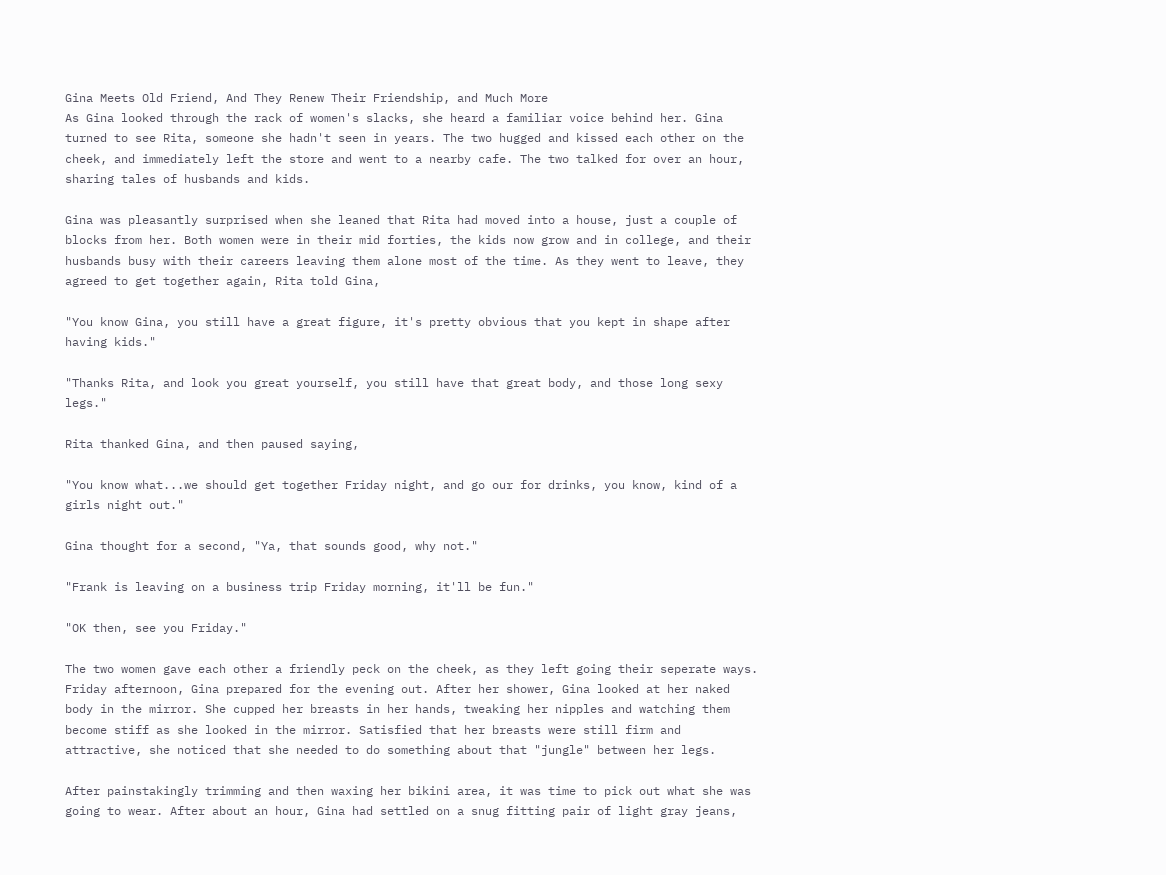Gina Meets Old Friend, And They Renew Their Friendship, and Much More
As Gina looked through the rack of women's slacks, she heard a familiar voice behind her. Gina turned to see Rita, someone she hadn't seen in years. The two hugged and kissed each other on the cheek, and immediately left the store and went to a nearby cafe. The two talked for over an hour, sharing tales of husbands and kids.

Gina was pleasantly surprised when she leaned that Rita had moved into a house, just a couple of blocks from her. Both women were in their mid forties, the kids now grow and in college, and their husbands busy with their careers leaving them alone most of the time. As they went to leave, they agreed to get together again, Rita told Gina,

"You know Gina, you still have a great figure, it's pretty obvious that you kept in shape after having kids."

"Thanks Rita, and look you great yourself, you still have that great body, and those long sexy legs."

Rita thanked Gina, and then paused saying,

"You know what...we should get together Friday night, and go our for drinks, you know, kind of a girls night out."

Gina thought for a second, "Ya, that sounds good, why not."

"Frank is leaving on a business trip Friday morning, it'll be fun."

"OK then, see you Friday."

The two women gave each other a friendly peck on the cheek, as they left going their seperate ways. Friday afternoon, Gina prepared for the evening out. After her shower, Gina looked at her naked body in the mirror. She cupped her breasts in her hands, tweaking her nipples and watching them become stiff as she looked in the mirror. Satisfied that her breasts were still firm and attractive, she noticed that she needed to do something about that "jungle" between her legs.

After painstakingly trimming and then waxing her bikini area, it was time to pick out what she was going to wear. After about an hour, Gina had settled on a snug fitting pair of light gray jeans,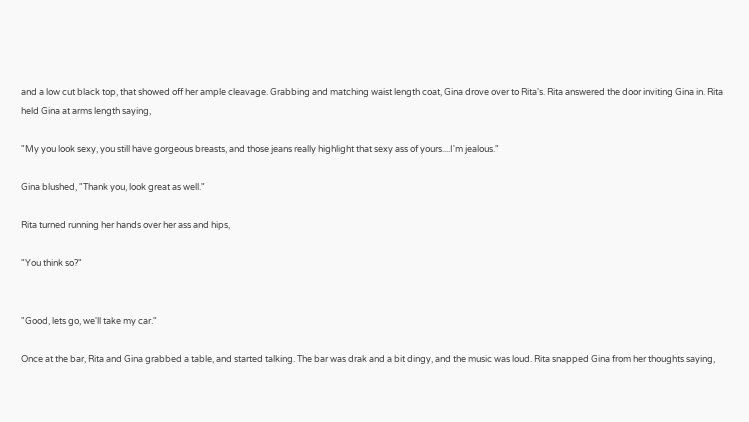and a low cut black top, that showed off her ample cleavage. Grabbing and matching waist length coat, Gina drove over to Rita's. Rita answered the door inviting Gina in. Rita held Gina at arms length saying,

"My you look sexy, you still have gorgeous breasts, and those jeans really highlight that sexy ass of yours....I'm jealous."

Gina blushed, "Thank you, look great as well."

Rita turned running her hands over her ass and hips,

"You think so?"


"Good, lets go, we'll take my car."

Once at the bar, Rita and Gina grabbed a table, and started talking. The bar was drak and a bit dingy, and the music was loud. Rita snapped Gina from her thoughts saying,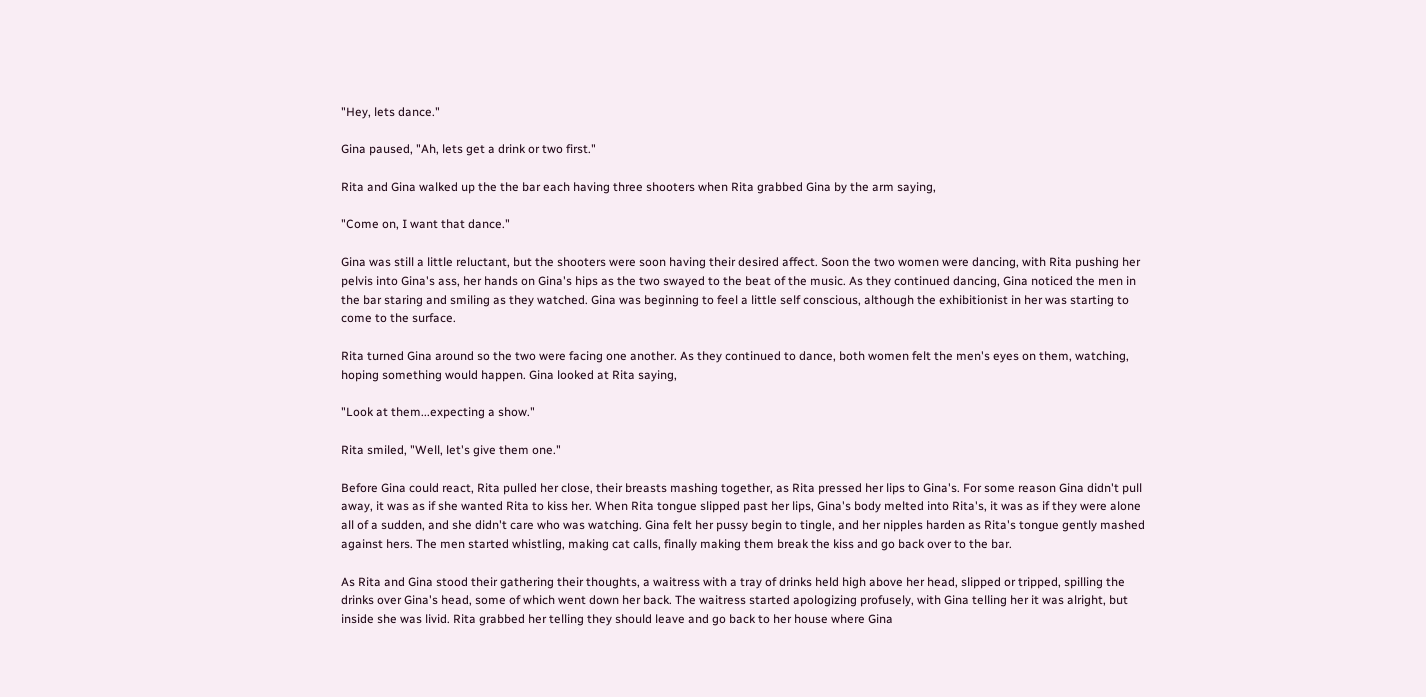"Hey, lets dance."

Gina paused, "Ah, lets get a drink or two first."

Rita and Gina walked up the the bar each having three shooters when Rita grabbed Gina by the arm saying,

"Come on, I want that dance."

Gina was still a little reluctant, but the shooters were soon having their desired affect. Soon the two women were dancing, with Rita pushing her pelvis into Gina's ass, her hands on Gina's hips as the two swayed to the beat of the music. As they continued dancing, Gina noticed the men in the bar staring and smiling as they watched. Gina was beginning to feel a little self conscious, although the exhibitionist in her was starting to come to the surface.

Rita turned Gina around so the two were facing one another. As they continued to dance, both women felt the men's eyes on them, watching, hoping something would happen. Gina looked at Rita saying,

"Look at them...expecting a show."

Rita smiled, "Well, let's give them one."

Before Gina could react, Rita pulled her close, their breasts mashing together, as Rita pressed her lips to Gina's. For some reason Gina didn't pull away, it was as if she wanted Rita to kiss her. When Rita tongue slipped past her lips, Gina's body melted into Rita's, it was as if they were alone all of a sudden, and she didn't care who was watching. Gina felt her pussy begin to tingle, and her nipples harden as Rita's tongue gently mashed against hers. The men started whistling, making cat calls, finally making them break the kiss and go back over to the bar.

As Rita and Gina stood their gathering their thoughts, a waitress with a tray of drinks held high above her head, slipped or tripped, spilling the drinks over Gina's head, some of which went down her back. The waitress started apologizing profusely, with Gina telling her it was alright, but inside she was livid. Rita grabbed her telling they should leave and go back to her house where Gina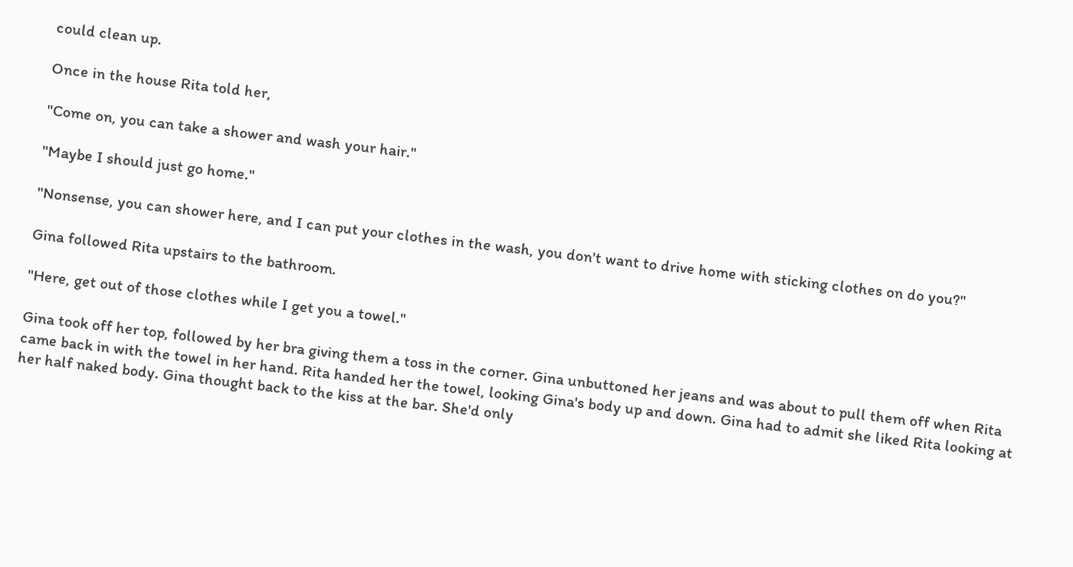could clean up.

Once in the house Rita told her,

"Come on, you can take a shower and wash your hair."

"Maybe I should just go home."

"Nonsense, you can shower here, and I can put your clothes in the wash, you don't want to drive home with sticking clothes on do you?"

Gina followed Rita upstairs to the bathroom.

"Here, get out of those clothes while I get you a towel."

Gina took off her top, followed by her bra giving them a toss in the corner. Gina unbuttoned her jeans and was about to pull them off when Rita came back in with the towel in her hand. Rita handed her the towel, looking Gina's body up and down. Gina had to admit she liked Rita looking at her half naked body. Gina thought back to the kiss at the bar. She'd only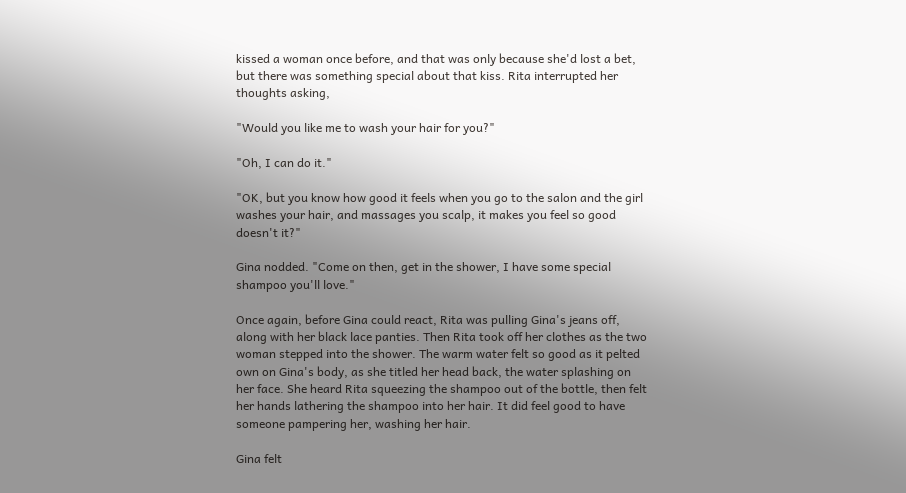kissed a woman once before, and that was only because she'd lost a bet, but there was something special about that kiss. Rita interrupted her thoughts asking,

"Would you like me to wash your hair for you?"

"Oh, I can do it."

"OK, but you know how good it feels when you go to the salon and the girl washes your hair, and massages you scalp, it makes you feel so good doesn't it?"

Gina nodded. "Come on then, get in the shower, I have some special shampoo you'll love."

Once again, before Gina could react, Rita was pulling Gina's jeans off, along with her black lace panties. Then Rita took off her clothes as the two woman stepped into the shower. The warm water felt so good as it pelted own on Gina's body, as she titled her head back, the water splashing on her face. She heard Rita squeezing the shampoo out of the bottle, then felt her hands lathering the shampoo into her hair. It did feel good to have someone pampering her, washing her hair.

Gina felt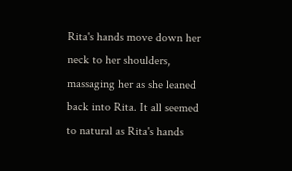Rita's hands move down her neck to her shoulders, massaging her as she leaned back into Rita. It all seemed to natural as Rita's hands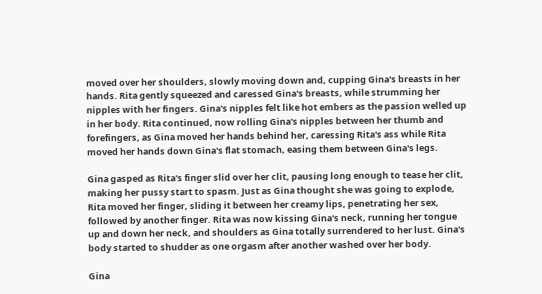moved over her shoulders, slowly moving down and, cupping Gina's breasts in her hands. Rita gently squeezed and caressed Gina's breasts, while strumming her nipples with her fingers. Gina's nipples felt like hot embers as the passion welled up in her body. Rita continued, now rolling Gina's nipples between her thumb and forefingers, as Gina moved her hands behind her, caressing Rita's ass while Rita moved her hands down Gina's flat stomach, easing them between Gina's legs.

Gina gasped as Rita's finger slid over her clit, pausing long enough to tease her clit, making her pussy start to spasm. Just as Gina thought she was going to explode, Rita moved her finger, sliding it between her creamy lips, penetrating her sex, followed by another finger. Rita was now kissing Gina's neck, running her tongue up and down her neck, and shoulders as Gina totally surrendered to her lust. Gina's body started to shudder as one orgasm after another washed over her body.

Gina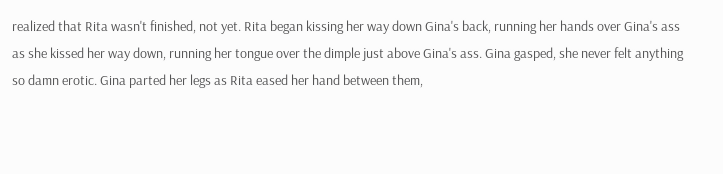realized that Rita wasn't finished, not yet. Rita began kissing her way down Gina's back, running her hands over Gina's ass as she kissed her way down, running her tongue over the dimple just above Gina's ass. Gina gasped, she never felt anything so damn erotic. Gina parted her legs as Rita eased her hand between them,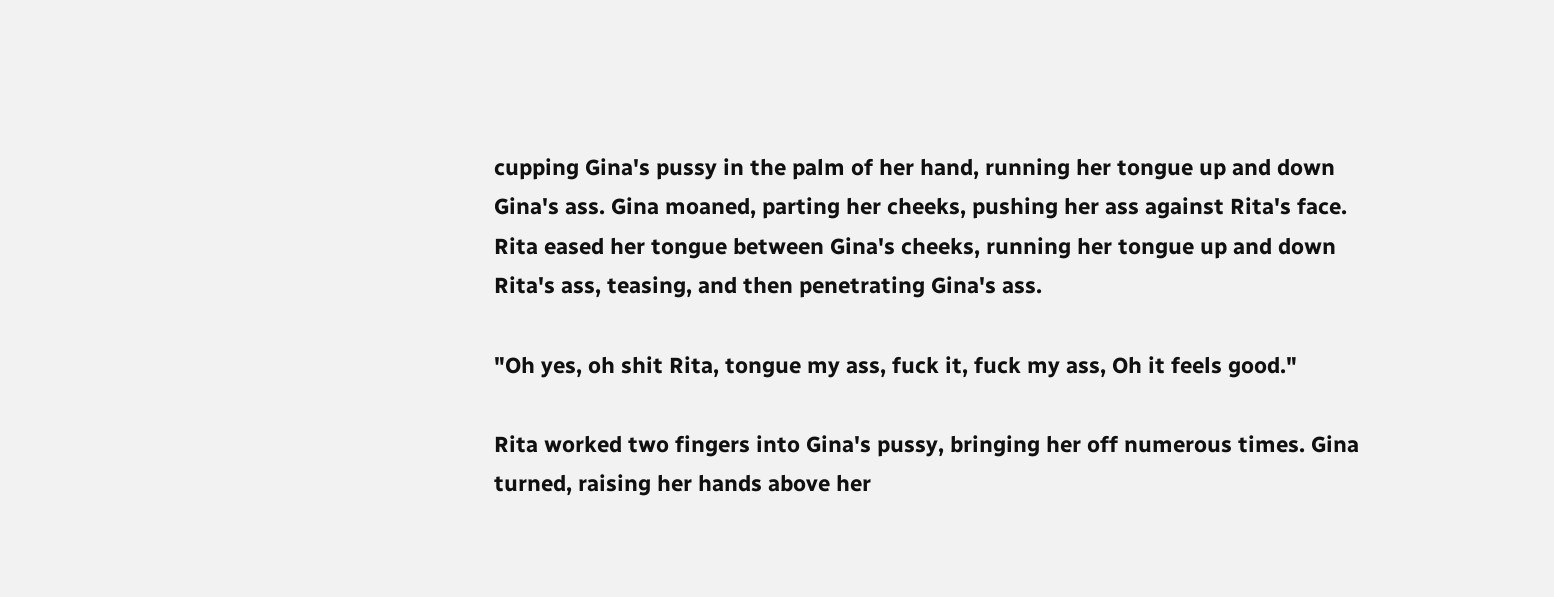cupping Gina's pussy in the palm of her hand, running her tongue up and down Gina's ass. Gina moaned, parting her cheeks, pushing her ass against Rita's face. Rita eased her tongue between Gina's cheeks, running her tongue up and down Rita's ass, teasing, and then penetrating Gina's ass.

"Oh yes, oh shit Rita, tongue my ass, fuck it, fuck my ass, Oh it feels good."

Rita worked two fingers into Gina's pussy, bringing her off numerous times. Gina turned, raising her hands above her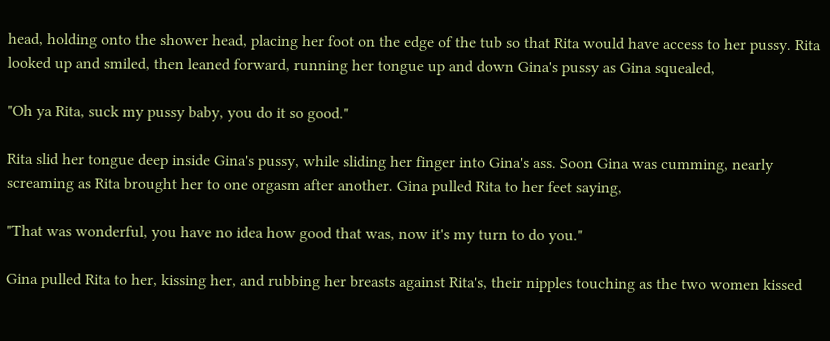head, holding onto the shower head, placing her foot on the edge of the tub so that Rita would have access to her pussy. Rita looked up and smiled, then leaned forward, running her tongue up and down Gina's pussy as Gina squealed,

"Oh ya Rita, suck my pussy baby, you do it so good."

Rita slid her tongue deep inside Gina's pussy, while sliding her finger into Gina's ass. Soon Gina was cumming, nearly screaming as Rita brought her to one orgasm after another. Gina pulled Rita to her feet saying,

"That was wonderful, you have no idea how good that was, now it's my turn to do you."

Gina pulled Rita to her, kissing her, and rubbing her breasts against Rita's, their nipples touching as the two women kissed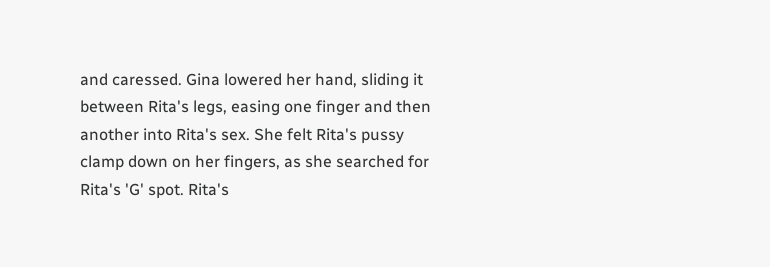and caressed. Gina lowered her hand, sliding it between Rita's legs, easing one finger and then another into Rita's sex. She felt Rita's pussy clamp down on her fingers, as she searched for Rita's 'G' spot. Rita's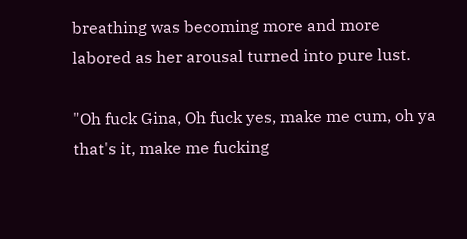breathing was becoming more and more labored as her arousal turned into pure lust.

"Oh fuck Gina, Oh fuck yes, make me cum, oh ya that's it, make me fucking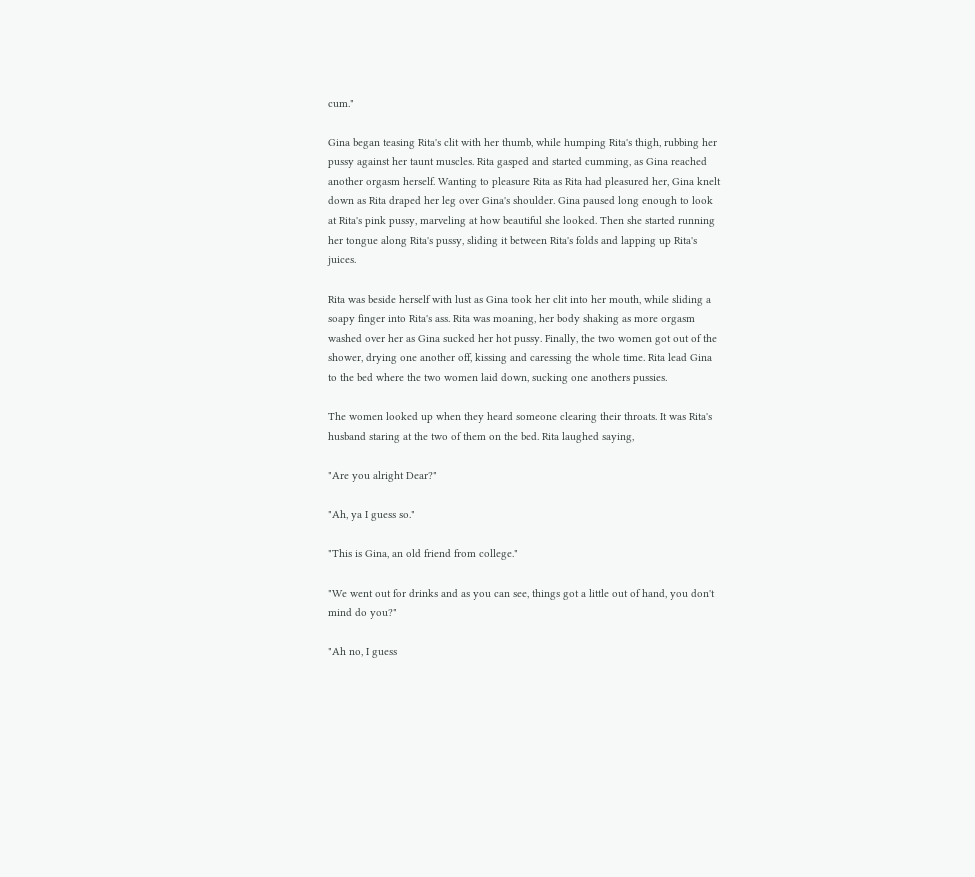cum."

Gina began teasing Rita's clit with her thumb, while humping Rita's thigh, rubbing her pussy against her taunt muscles. Rita gasped and started cumming, as Gina reached another orgasm herself. Wanting to pleasure Rita as Rita had pleasured her, Gina knelt down as Rita draped her leg over Gina's shoulder. Gina paused long enough to look at Rita's pink pussy, marveling at how beautiful she looked. Then she started running her tongue along Rita's pussy, sliding it between Rita's folds and lapping up Rita's juices.

Rita was beside herself with lust as Gina took her clit into her mouth, while sliding a soapy finger into Rita's ass. Rita was moaning, her body shaking as more orgasm washed over her as Gina sucked her hot pussy. Finally, the two women got out of the shower, drying one another off, kissing and caressing the whole time. Rita lead Gina to the bed where the two women laid down, sucking one anothers pussies.

The women looked up when they heard someone clearing their throats. It was Rita's husband staring at the two of them on the bed. Rita laughed saying,

"Are you alright Dear?"

"Ah, ya I guess so."

"This is Gina, an old friend from college."

"We went out for drinks and as you can see, things got a little out of hand, you don't mind do you?"

"Ah no, I guess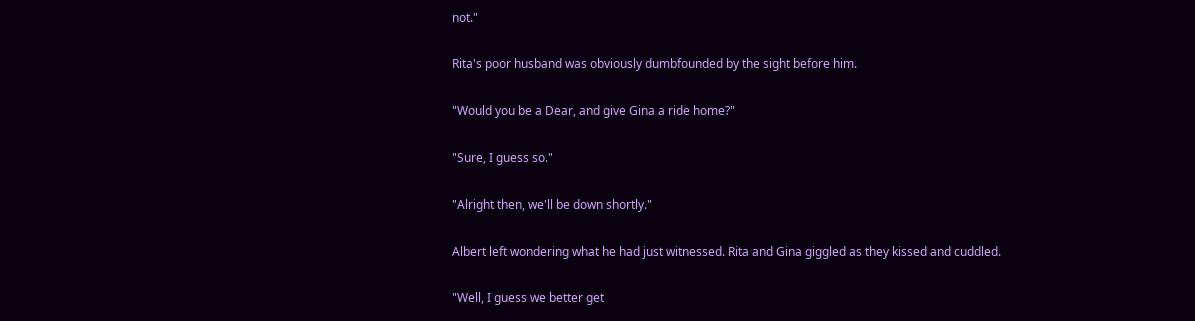not."

Rita's poor husband was obviously dumbfounded by the sight before him.

"Would you be a Dear, and give Gina a ride home?"

"Sure, I guess so."

"Alright then, we'll be down shortly."

Albert left wondering what he had just witnessed. Rita and Gina giggled as they kissed and cuddled.

"Well, I guess we better get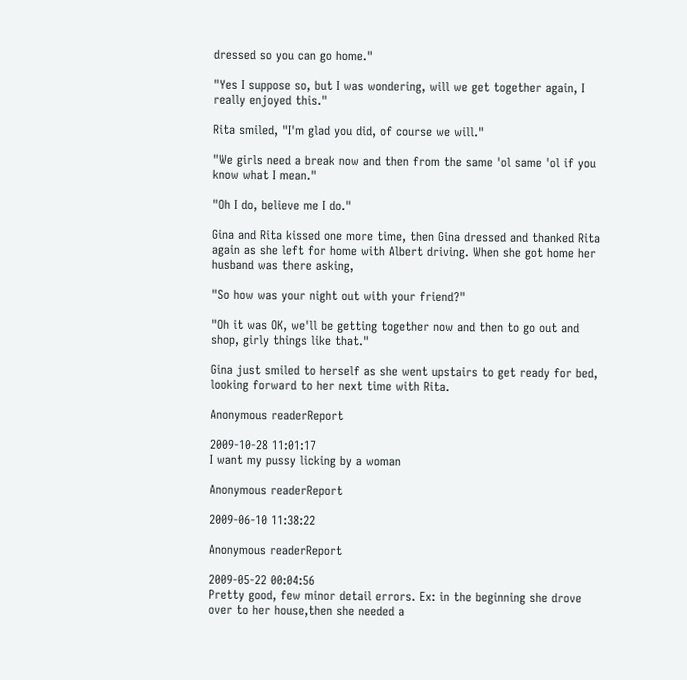dressed so you can go home."

"Yes I suppose so, but I was wondering, will we get together again, I really enjoyed this."

Rita smiled, "I'm glad you did, of course we will."

"We girls need a break now and then from the same 'ol same 'ol if you know what I mean."

"Oh I do, believe me I do."

Gina and Rita kissed one more time, then Gina dressed and thanked Rita again as she left for home with Albert driving. When she got home her husband was there asking,

"So how was your night out with your friend?"

"Oh it was OK, we'll be getting together now and then to go out and shop, girly things like that."

Gina just smiled to herself as she went upstairs to get ready for bed, looking forward to her next time with Rita.

Anonymous readerReport

2009-10-28 11:01:17
I want my pussy licking by a woman

Anonymous readerReport

2009-06-10 11:38:22

Anonymous readerReport

2009-05-22 00:04:56
Pretty good, few minor detail errors. Ex: in the beginning she drove over to her house,then she needed a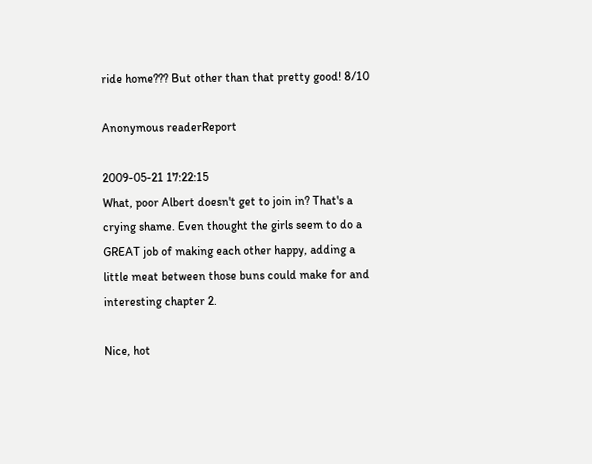ride home??? But other than that pretty good! 8/10

Anonymous readerReport

2009-05-21 17:22:15
What, poor Albert doesn't get to join in? That's a crying shame. Even thought the girls seem to do a GREAT job of making each other happy, adding a little meat between those buns could make for and interesting chapter 2.

Nice, hot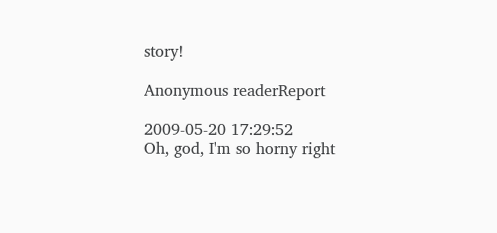story!

Anonymous readerReport

2009-05-20 17:29:52
Oh, god, I'm so horny right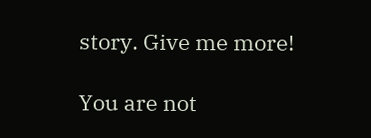story. Give me more!

You are not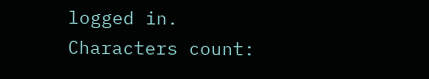logged in.
Characters count: